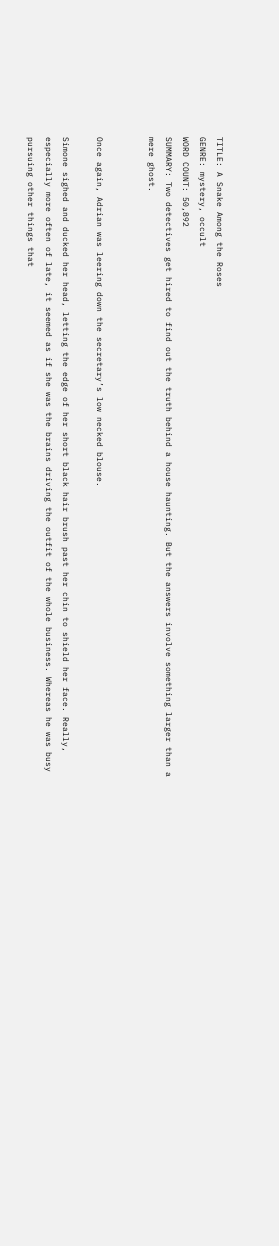TITLE: A Snake Among the Roses
GENRE: mystery, occult
WORD COUNT: 50,892
SUMMARY: Two detectives get hired to find out the truth behind a house haunting. But the answers involve something larger than a mere ghost.


Once again, Adrian was leering down the secretary’s low necked blouse.

Simone sighed and ducked her head, letting the edge of her short black hair brush past her chin to shield her face. Really, especially more often of late, it seemed as if she was the brains driving the outfit of the whole business. Whereas he was busy pursuing other things that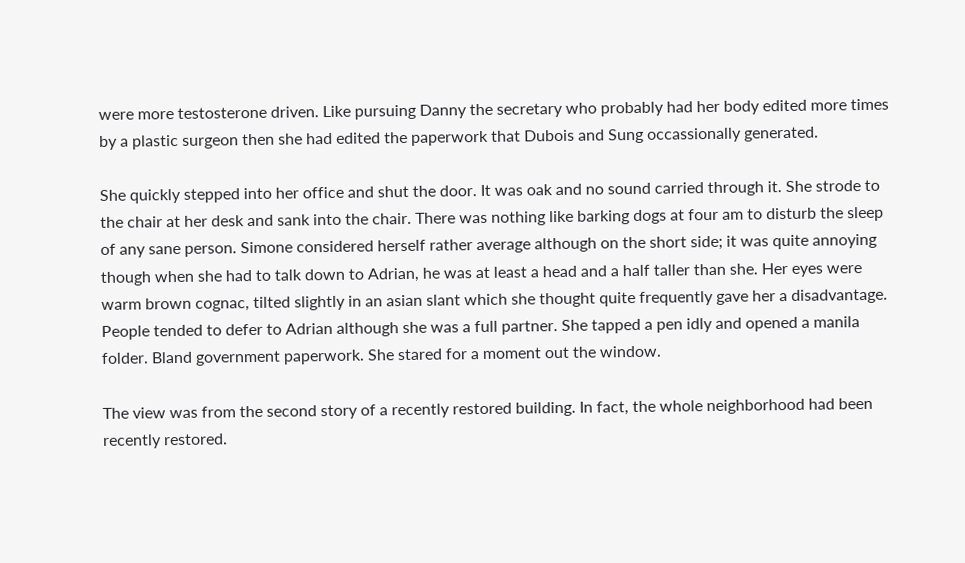were more testosterone driven. Like pursuing Danny the secretary who probably had her body edited more times by a plastic surgeon then she had edited the paperwork that Dubois and Sung occassionally generated.

She quickly stepped into her office and shut the door. It was oak and no sound carried through it. She strode to the chair at her desk and sank into the chair. There was nothing like barking dogs at four am to disturb the sleep of any sane person. Simone considered herself rather average although on the short side; it was quite annoying though when she had to talk down to Adrian, he was at least a head and a half taller than she. Her eyes were warm brown cognac, tilted slightly in an asian slant which she thought quite frequently gave her a disadvantage. People tended to defer to Adrian although she was a full partner. She tapped a pen idly and opened a manila folder. Bland government paperwork. She stared for a moment out the window.

The view was from the second story of a recently restored building. In fact, the whole neighborhood had been recently restored.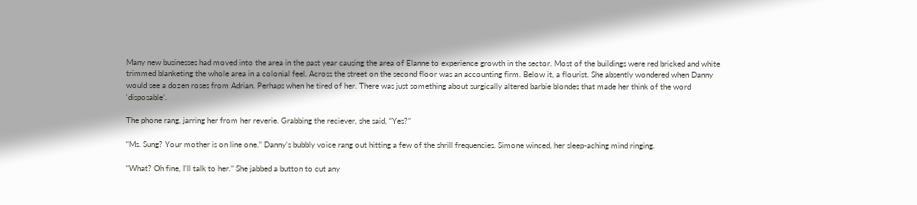Many new businesses had moved into the area in the past year causing the area of Elanne to experience growth in the sector. Most of the buildings were red bricked and white trimmed blanketing the whole area in a colonial feel. Across the street on the second floor was an accounting firm. Below it, a flourist. She absently wondered when Danny would see a dozen roses from Adrian. Perhaps when he tired of her. There was just something about surgically altered barbie blondes that made her think of the word ‘disposable’.

The phone rang, jarring her from her reverie. Grabbing the reciever, she said, “Yes?”

“Ms. Sung? Your mother is on line one.” Danny’s bubbly voice rang out hitting a few of the shrill frequencies. Simone winced, her sleep-aching mind ringing.

“What? Oh fine, I’ll talk to her.” She jabbed a button to cut any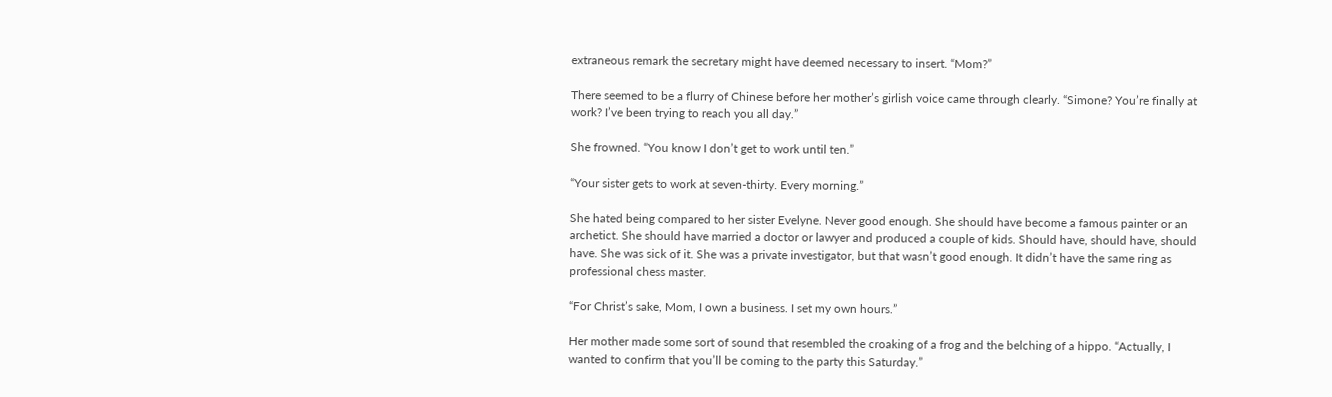extraneous remark the secretary might have deemed necessary to insert. “Mom?”

There seemed to be a flurry of Chinese before her mother’s girlish voice came through clearly. “Simone? You’re finally at work? I’ve been trying to reach you all day.”

She frowned. “You know I don’t get to work until ten.”

“Your sister gets to work at seven-thirty. Every morning.”

She hated being compared to her sister Evelyne. Never good enough. She should have become a famous painter or an archetict. She should have married a doctor or lawyer and produced a couple of kids. Should have, should have, should have. She was sick of it. She was a private investigator, but that wasn’t good enough. It didn’t have the same ring as professional chess master.

“For Christ’s sake, Mom, I own a business. I set my own hours.”

Her mother made some sort of sound that resembled the croaking of a frog and the belching of a hippo. “Actually, I wanted to confirm that you’ll be coming to the party this Saturday.”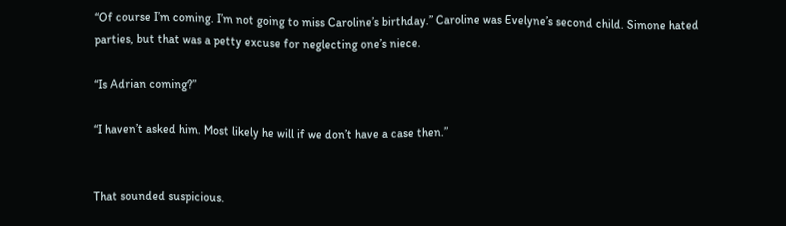“Of course I’m coming. I’m not going to miss Caroline’s birthday.” Caroline was Evelyne’s second child. Simone hated parties, but that was a petty excuse for neglecting one’s niece.

“Is Adrian coming?”

“I haven’t asked him. Most likely he will if we don’t have a case then.”


That sounded suspicious.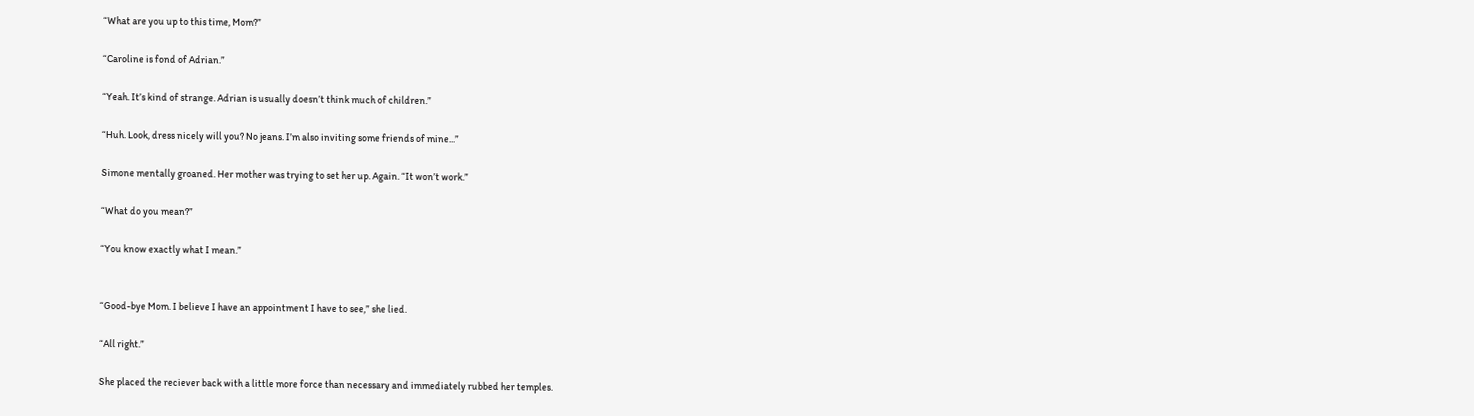“What are you up to this time, Mom?”

“Caroline is fond of Adrian.”

“Yeah. It’s kind of strange. Adrian is usually doesn’t think much of children.”

“Huh. Look, dress nicely will you? No jeans. I’m also inviting some friends of mine...”

Simone mentally groaned. Her mother was trying to set her up. Again. “It won’t work.”

“What do you mean?”

“You know exactly what I mean.”


“Good-bye Mom. I believe I have an appointment I have to see,” she lied.

“All right.”

She placed the reciever back with a little more force than necessary and immediately rubbed her temples.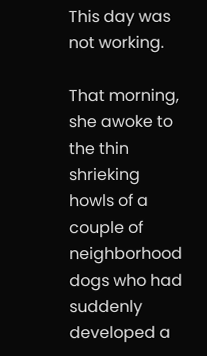This day was not working.

That morning, she awoke to the thin shrieking howls of a couple of neighborhood dogs who had suddenly developed a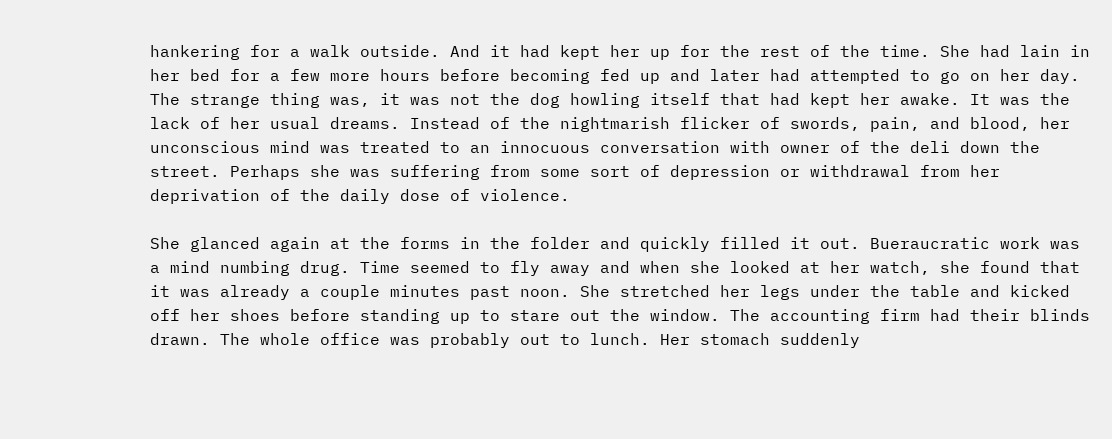hankering for a walk outside. And it had kept her up for the rest of the time. She had lain in her bed for a few more hours before becoming fed up and later had attempted to go on her day. The strange thing was, it was not the dog howling itself that had kept her awake. It was the lack of her usual dreams. Instead of the nightmarish flicker of swords, pain, and blood, her unconscious mind was treated to an innocuous conversation with owner of the deli down the street. Perhaps she was suffering from some sort of depression or withdrawal from her deprivation of the daily dose of violence.

She glanced again at the forms in the folder and quickly filled it out. Bueraucratic work was a mind numbing drug. Time seemed to fly away and when she looked at her watch, she found that it was already a couple minutes past noon. She stretched her legs under the table and kicked off her shoes before standing up to stare out the window. The accounting firm had their blinds drawn. The whole office was probably out to lunch. Her stomach suddenly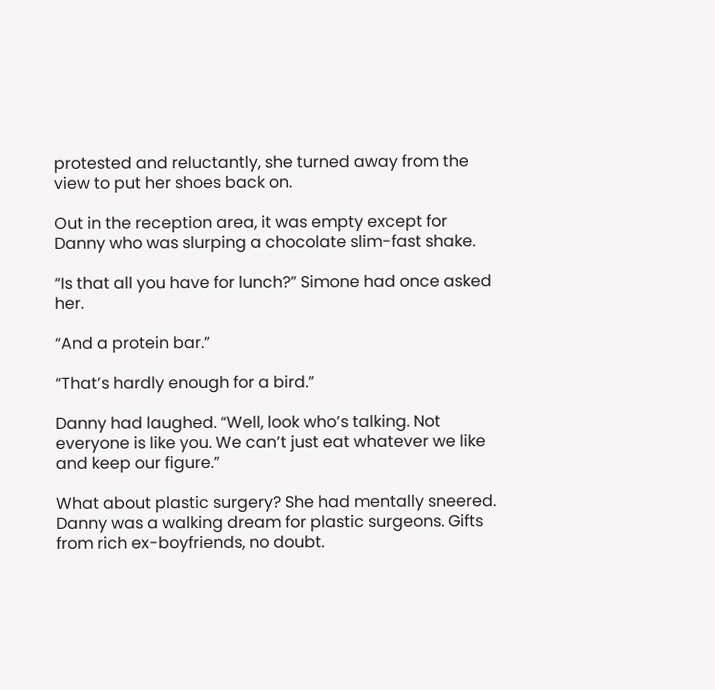protested and reluctantly, she turned away from the view to put her shoes back on.

Out in the reception area, it was empty except for Danny who was slurping a chocolate slim-fast shake.

“Is that all you have for lunch?” Simone had once asked her.

“And a protein bar.”

“That’s hardly enough for a bird.”

Danny had laughed. “Well, look who’s talking. Not everyone is like you. We can’t just eat whatever we like and keep our figure.”

What about plastic surgery? She had mentally sneered. Danny was a walking dream for plastic surgeons. Gifts from rich ex-boyfriends, no doubt.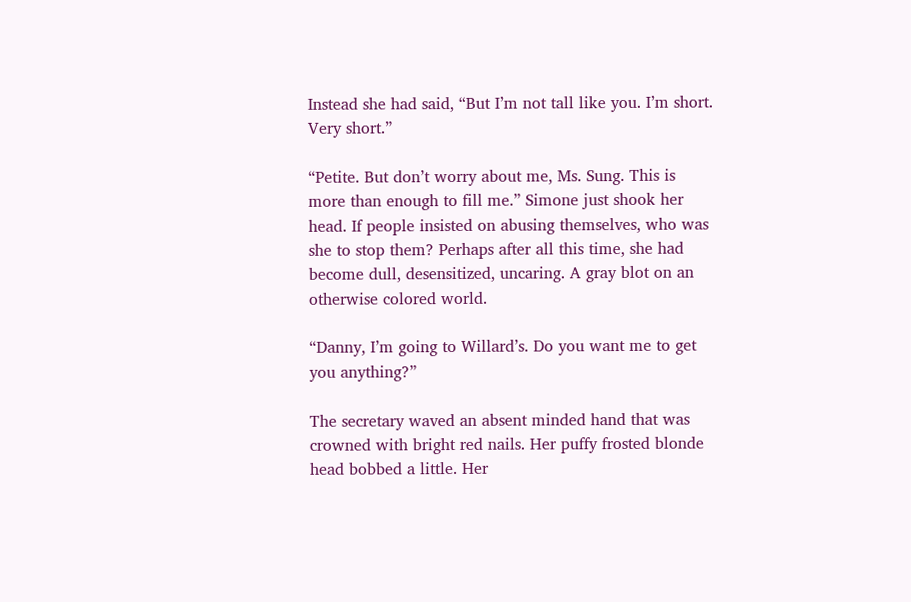Instead she had said, “But I’m not tall like you. I’m short. Very short.”

“Petite. But don’t worry about me, Ms. Sung. This is more than enough to fill me.” Simone just shook her head. If people insisted on abusing themselves, who was she to stop them? Perhaps after all this time, she had become dull, desensitized, uncaring. A gray blot on an otherwise colored world.

“Danny, I’m going to Willard’s. Do you want me to get you anything?”

The secretary waved an absent minded hand that was crowned with bright red nails. Her puffy frosted blonde head bobbed a little. Her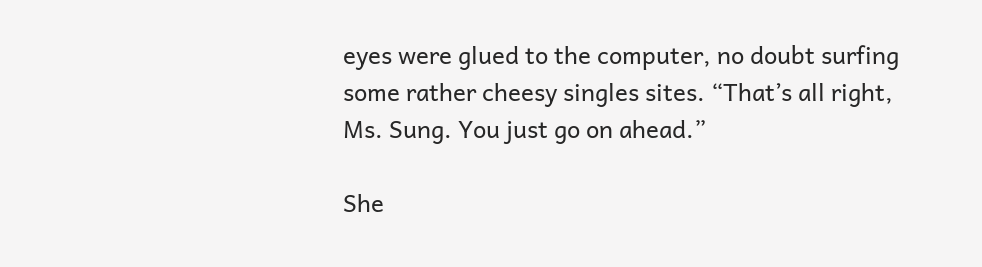eyes were glued to the computer, no doubt surfing some rather cheesy singles sites. “That’s all right, Ms. Sung. You just go on ahead.”

She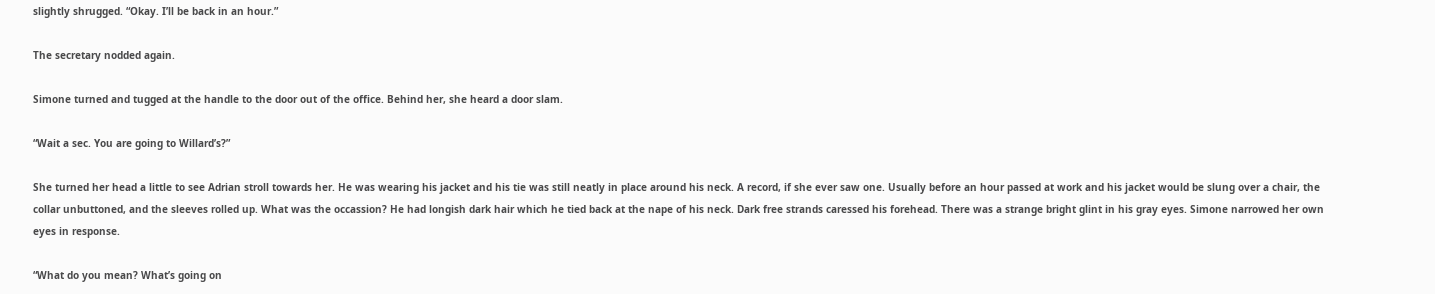slightly shrugged. “Okay. I’ll be back in an hour.”

The secretary nodded again.

Simone turned and tugged at the handle to the door out of the office. Behind her, she heard a door slam.

“Wait a sec. You are going to Willard’s?”

She turned her head a little to see Adrian stroll towards her. He was wearing his jacket and his tie was still neatly in place around his neck. A record, if she ever saw one. Usually before an hour passed at work and his jacket would be slung over a chair, the collar unbuttoned, and the sleeves rolled up. What was the occassion? He had longish dark hair which he tied back at the nape of his neck. Dark free strands caressed his forehead. There was a strange bright glint in his gray eyes. Simone narrowed her own eyes in response.

“What do you mean? What’s going on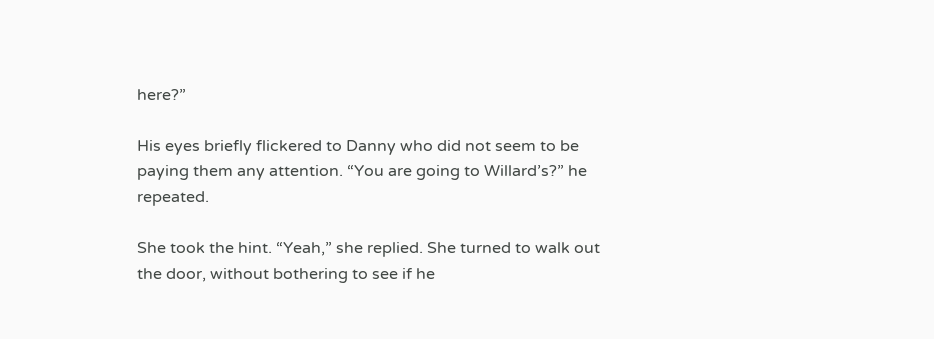here?”

His eyes briefly flickered to Danny who did not seem to be paying them any attention. “You are going to Willard’s?” he repeated.

She took the hint. “Yeah,” she replied. She turned to walk out the door, without bothering to see if he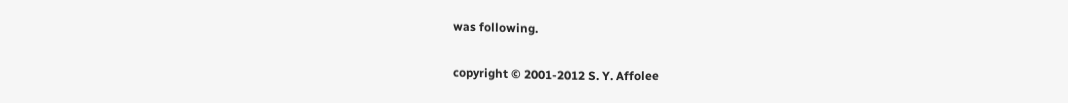was following.

copyright © 2001-2012 S. Y. Affolee